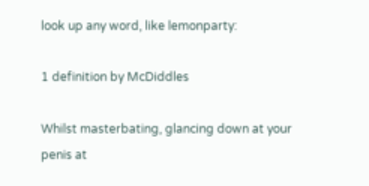look up any word, like lemonparty:

1 definition by McDiddles

Whilst masterbating, glancing down at your penis at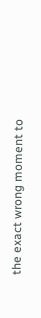the exact wrong moment to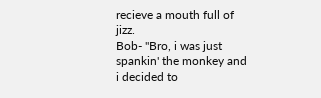recieve a mouth full of jizz.
Bob- "Bro, i was just spankin' the monkey and i decided to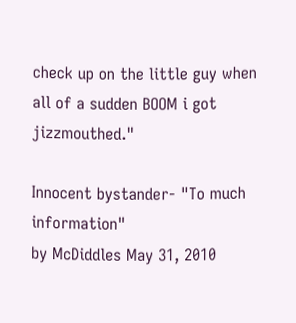check up on the little guy when all of a sudden BOOM i got jizzmouthed."

Innocent bystander- "To much information"
by McDiddles May 31, 2010